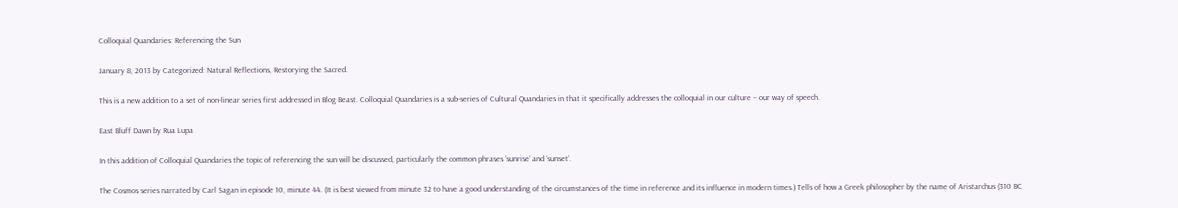Colloquial Quandaries: Referencing the Sun

January 8, 2013 by Categorized: Natural Reflections, Restorying the Sacred.

This is a new addition to a set of non-linear series first addressed in Blog Beast. Colloquial Quandaries is a sub-series of Cultural Quandaries in that it specifically addresses the colloquial in our culture – our way of speech.

East Bluff Dawn by Rua Lupa

In this addition of Colloquial Quandaries the topic of referencing the sun will be discussed, particularly the common phrases ‘sunrise’ and ‘sunset’.

The Cosmos series narrated by Carl Sagan in episode 10, minute 44. (It is best viewed from minute 32 to have a good understanding of the circumstances of the time in reference and its influence in modern times.) Tells of how a Greek philosopher by the name of Aristarchus (310 BC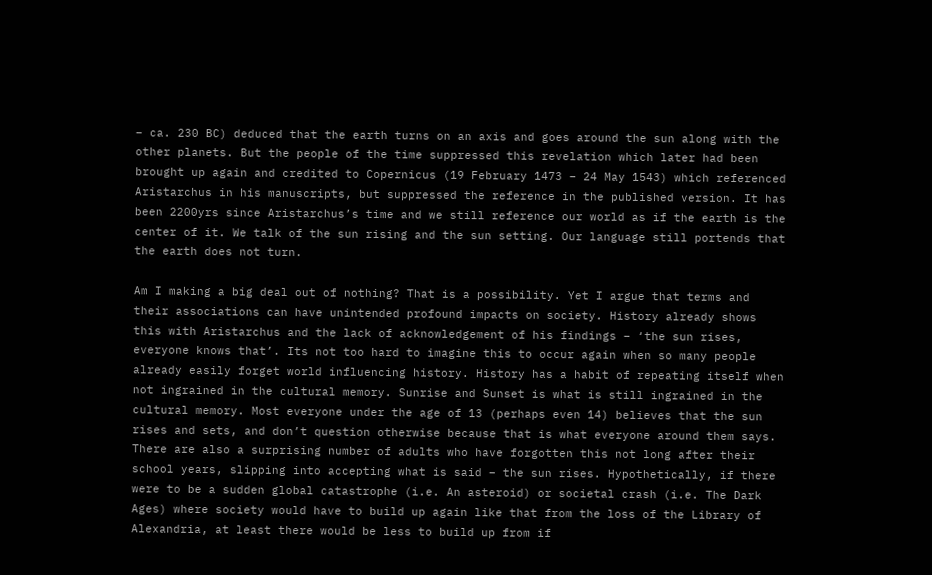– ca. 230 BC) deduced that the earth turns on an axis and goes around the sun along with the other planets. But the people of the time suppressed this revelation which later had been brought up again and credited to Copernicus (19 February 1473 – 24 May 1543) which referenced Aristarchus in his manuscripts, but suppressed the reference in the published version. It has been 2200yrs since Aristarchus’s time and we still reference our world as if the earth is the center of it. We talk of the sun rising and the sun setting. Our language still portends that the earth does not turn.

Am I making a big deal out of nothing? That is a possibility. Yet I argue that terms and their associations can have unintended profound impacts on society. History already shows this with Aristarchus and the lack of acknowledgement of his findings – ‘the sun rises, everyone knows that’. Its not too hard to imagine this to occur again when so many people already easily forget world influencing history. History has a habit of repeating itself when not ingrained in the cultural memory. Sunrise and Sunset is what is still ingrained in the cultural memory. Most everyone under the age of 13 (perhaps even 14) believes that the sun rises and sets, and don’t question otherwise because that is what everyone around them says. There are also a surprising number of adults who have forgotten this not long after their school years, slipping into accepting what is said – the sun rises. Hypothetically, if there were to be a sudden global catastrophe (i.e. An asteroid) or societal crash (i.e. The Dark Ages) where society would have to build up again like that from the loss of the Library of Alexandria, at least there would be less to build up from if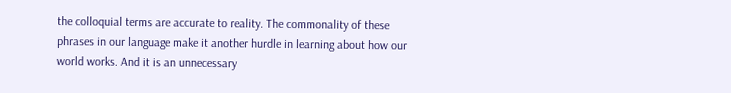the colloquial terms are accurate to reality. The commonality of these phrases in our language make it another hurdle in learning about how our world works. And it is an unnecessary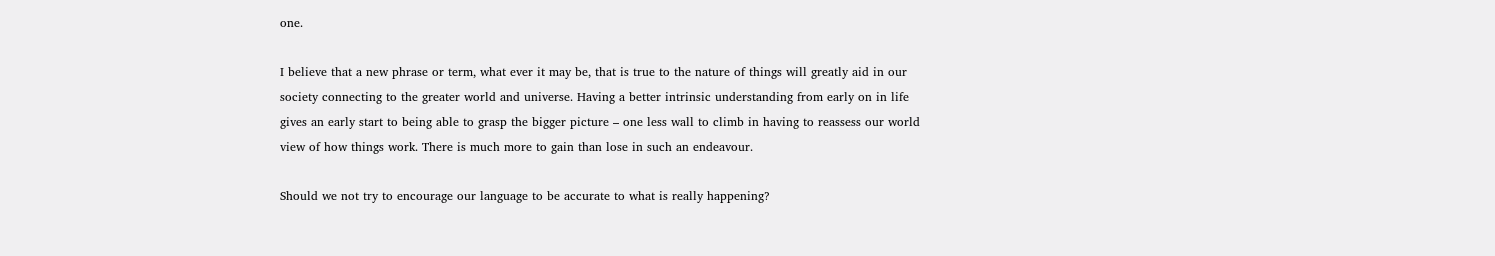one.

I believe that a new phrase or term, what ever it may be, that is true to the nature of things will greatly aid in our society connecting to the greater world and universe. Having a better intrinsic understanding from early on in life gives an early start to being able to grasp the bigger picture – one less wall to climb in having to reassess our world view of how things work. There is much more to gain than lose in such an endeavour.

Should we not try to encourage our language to be accurate to what is really happening?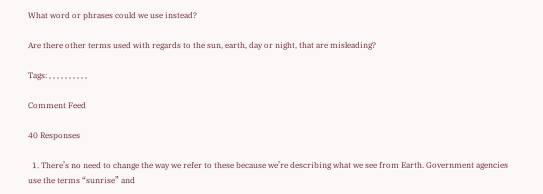What word or phrases could we use instead?

Are there other terms used with regards to the sun, earth, day or night, that are misleading?

Tags: , , , , , , , , , ,

Comment Feed

40 Responses

  1. There’s no need to change the way we refer to these because we’re describing what we see from Earth. Government agencies use the terms “sunrise” and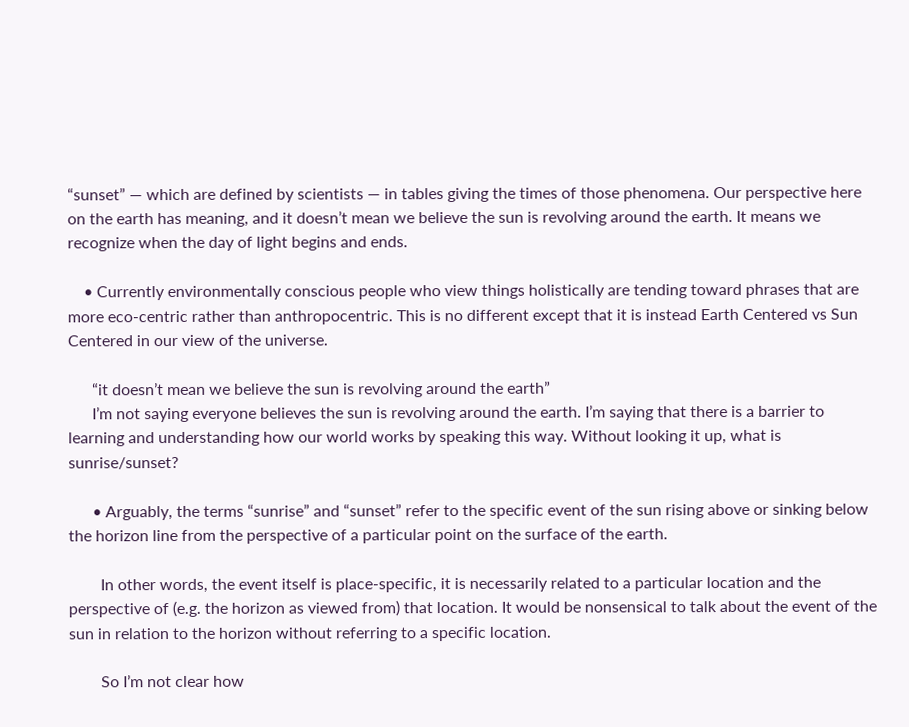“sunset” — which are defined by scientists — in tables giving the times of those phenomena. Our perspective here on the earth has meaning, and it doesn’t mean we believe the sun is revolving around the earth. It means we recognize when the day of light begins and ends.

    • Currently environmentally conscious people who view things holistically are tending toward phrases that are more eco-centric rather than anthropocentric. This is no different except that it is instead Earth Centered vs Sun Centered in our view of the universe.

      “it doesn’t mean we believe the sun is revolving around the earth”
      I’m not saying everyone believes the sun is revolving around the earth. I’m saying that there is a barrier to learning and understanding how our world works by speaking this way. Without looking it up, what is sunrise/sunset?

      • Arguably, the terms “sunrise” and “sunset” refer to the specific event of the sun rising above or sinking below the horizon line from the perspective of a particular point on the surface of the earth.

        In other words, the event itself is place-specific, it is necessarily related to a particular location and the perspective of (e.g. the horizon as viewed from) that location. It would be nonsensical to talk about the event of the sun in relation to the horizon without referring to a specific location.

        So I’m not clear how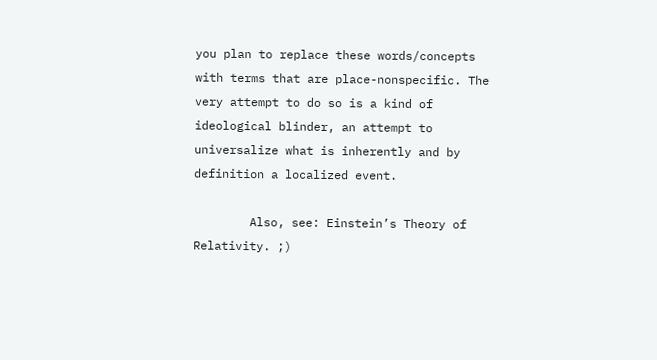you plan to replace these words/concepts with terms that are place-nonspecific. The very attempt to do so is a kind of ideological blinder, an attempt to universalize what is inherently and by definition a localized event.

        Also, see: Einstein’s Theory of Relativity. ;)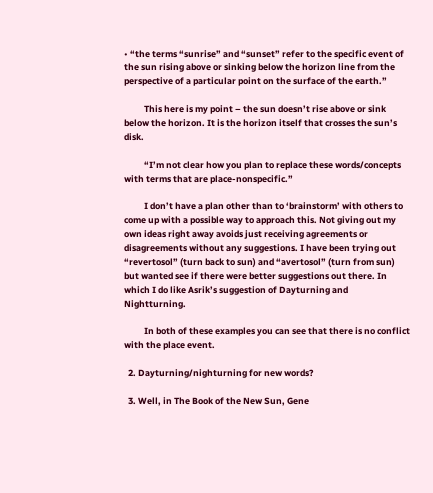• “the terms “sunrise” and “sunset” refer to the specific event of the sun rising above or sinking below the horizon line from the perspective of a particular point on the surface of the earth.”

          This here is my point – the sun doesn’t rise above or sink below the horizon. It is the horizon itself that crosses the sun’s disk.

          “I’m not clear how you plan to replace these words/concepts with terms that are place-nonspecific.”

          I don’t have a plan other than to ‘brainstorm’ with others to come up with a possible way to approach this. Not giving out my own ideas right away avoids just receiving agreements or disagreements without any suggestions. I have been trying out “revertosol” (turn back to sun) and “avertosol” (turn from sun) but wanted see if there were better suggestions out there. In which I do like Asrik’s suggestion of Dayturning and Nightturning.

          In both of these examples you can see that there is no conflict with the place event.

  2. Dayturning/nighturning for new words?

  3. Well, in The Book of the New Sun, Gene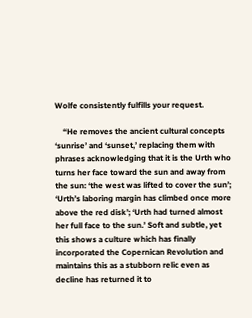Wolfe consistently fulfills your request.

    “He removes the ancient cultural concepts ‘sunrise’ and ‘sunset,’ replacing them with phrases acknowledging that it is the Urth who turns her face toward the sun and away from the sun: ‘the west was lifted to cover the sun’; ‘Urth’s laboring margin has climbed once more above the red disk’; ‘Urth had turned almost her full face to the sun.’ Soft and subtle, yet this shows a culture which has finally incorporated the Copernican Revolution and maintains this as a stubborn relic even as decline has returned it to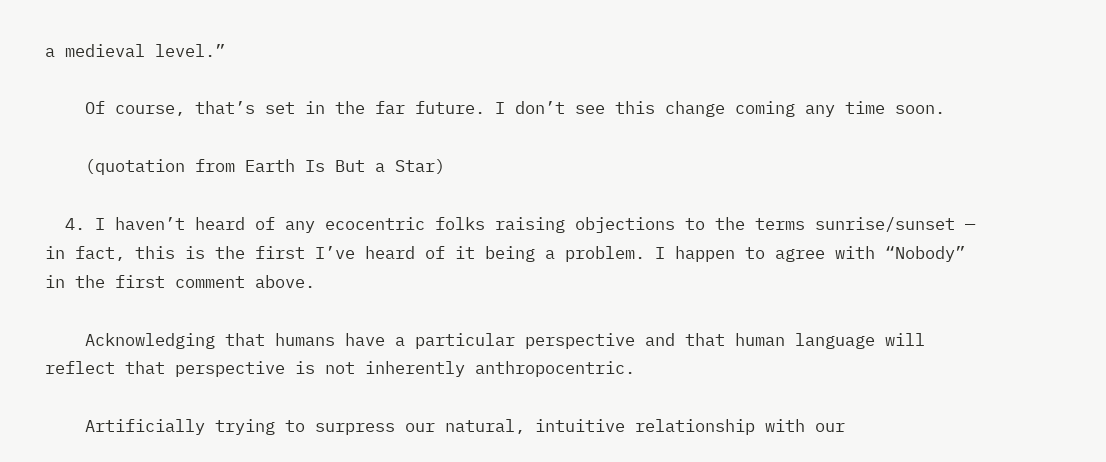a medieval level.”

    Of course, that’s set in the far future. I don’t see this change coming any time soon.

    (quotation from Earth Is But a Star)

  4. I haven’t heard of any ecocentric folks raising objections to the terms sunrise/sunset — in fact, this is the first I’ve heard of it being a problem. I happen to agree with “Nobody” in the first comment above.

    Acknowledging that humans have a particular perspective and that human language will reflect that perspective is not inherently anthropocentric.

    Artificially trying to surpress our natural, intuitive relationship with our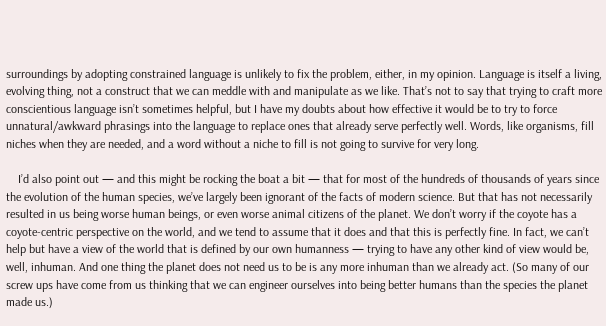surroundings by adopting constrained language is unlikely to fix the problem, either, in my opinion. Language is itself a living, evolving thing, not a construct that we can meddle with and manipulate as we like. That’s not to say that trying to craft more conscientious language isn’t sometimes helpful, but I have my doubts about how effective it would be to try to force unnatural/awkward phrasings into the language to replace ones that already serve perfectly well. Words, like organisms, fill niches when they are needed, and a word without a niche to fill is not going to survive for very long.

    I’d also point out — and this might be rocking the boat a bit — that for most of the hundreds of thousands of years since the evolution of the human species, we’ve largely been ignorant of the facts of modern science. But that has not necessarily resulted in us being worse human beings, or even worse animal citizens of the planet. We don’t worry if the coyote has a coyote-centric perspective on the world, and we tend to assume that it does and that this is perfectly fine. In fact, we can’t help but have a view of the world that is defined by our own humanness — trying to have any other kind of view would be, well, inhuman. And one thing the planet does not need us to be is any more inhuman than we already act. (So many of our screw ups have come from us thinking that we can engineer ourselves into being better humans than the species the planet made us.)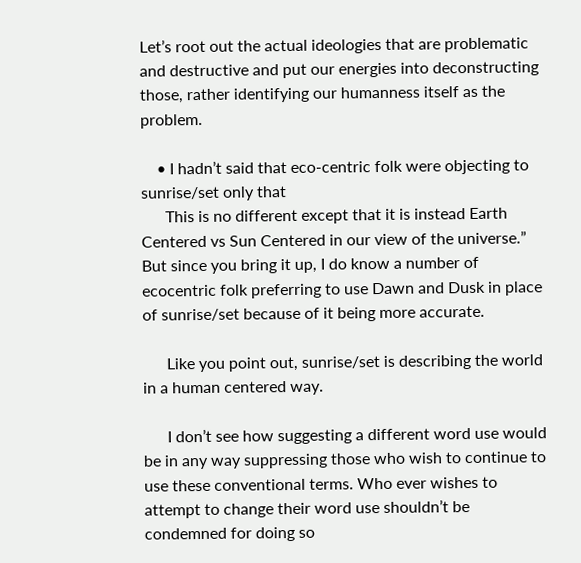Let’s root out the actual ideologies that are problematic and destructive and put our energies into deconstructing those, rather identifying our humanness itself as the problem.

    • I hadn’t said that eco-centric folk were objecting to sunrise/set only that
      This is no different except that it is instead Earth Centered vs Sun Centered in our view of the universe.” But since you bring it up, I do know a number of ecocentric folk preferring to use Dawn and Dusk in place of sunrise/set because of it being more accurate.

      Like you point out, sunrise/set is describing the world in a human centered way.

      I don’t see how suggesting a different word use would be in any way suppressing those who wish to continue to use these conventional terms. Who ever wishes to attempt to change their word use shouldn’t be condemned for doing so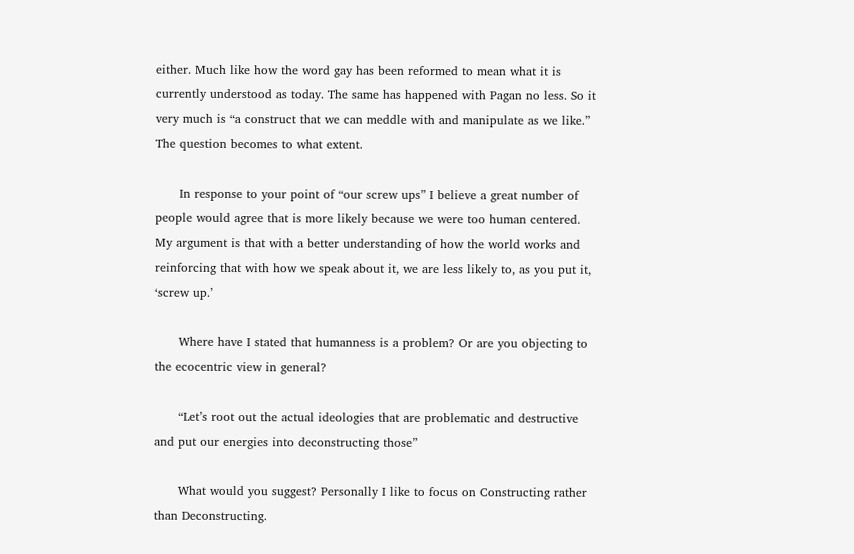either. Much like how the word gay has been reformed to mean what it is currently understood as today. The same has happened with Pagan no less. So it very much is “a construct that we can meddle with and manipulate as we like.” The question becomes to what extent.

      In response to your point of “our screw ups” I believe a great number of people would agree that is more likely because we were too human centered. My argument is that with a better understanding of how the world works and reinforcing that with how we speak about it, we are less likely to, as you put it, ‘screw up.’

      Where have I stated that humanness is a problem? Or are you objecting to the ecocentric view in general?

      “Let’s root out the actual ideologies that are problematic and destructive and put our energies into deconstructing those”

      What would you suggest? Personally I like to focus on Constructing rather than Deconstructing.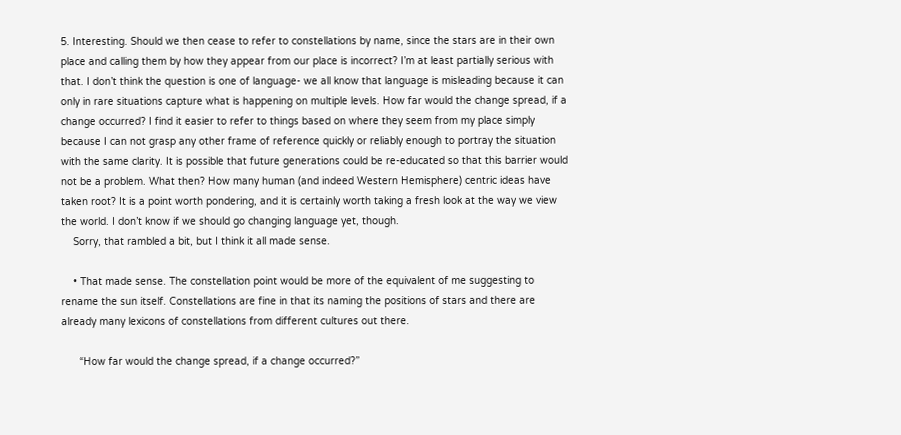5. Interesting. Should we then cease to refer to constellations by name, since the stars are in their own place and calling them by how they appear from our place is incorrect? I’m at least partially serious with that. I don’t think the question is one of language- we all know that language is misleading because it can only in rare situations capture what is happening on multiple levels. How far would the change spread, if a change occurred? I find it easier to refer to things based on where they seem from my place simply because I can not grasp any other frame of reference quickly or reliably enough to portray the situation with the same clarity. It is possible that future generations could be re-educated so that this barrier would not be a problem. What then? How many human (and indeed Western Hemisphere) centric ideas have taken root? It is a point worth pondering, and it is certainly worth taking a fresh look at the way we view the world. I don’t know if we should go changing language yet, though.
    Sorry, that rambled a bit, but I think it all made sense.

    • That made sense. The constellation point would be more of the equivalent of me suggesting to rename the sun itself. Constellations are fine in that its naming the positions of stars and there are already many lexicons of constellations from different cultures out there.

      “How far would the change spread, if a change occurred?”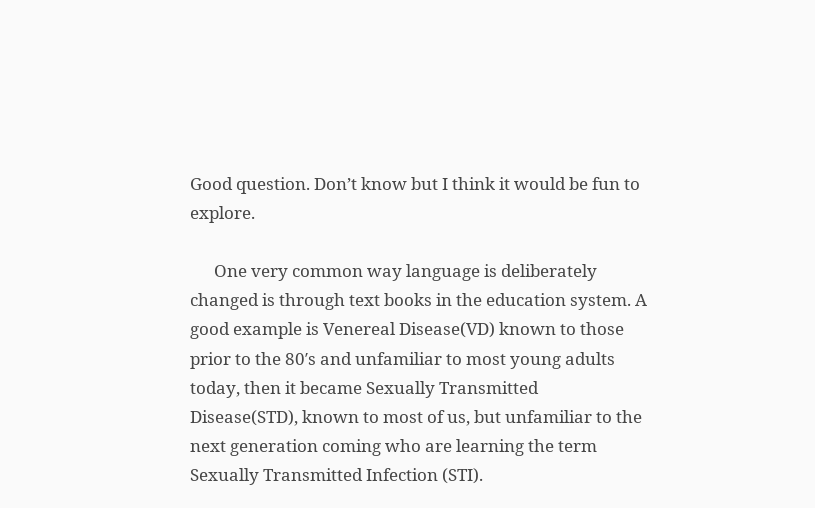Good question. Don’t know but I think it would be fun to explore.

      One very common way language is deliberately changed is through text books in the education system. A good example is Venereal Disease(VD) known to those prior to the 80′s and unfamiliar to most young adults today, then it became Sexually Transmitted Disease(STD), known to most of us, but unfamiliar to the next generation coming who are learning the term Sexually Transmitted Infection (STI).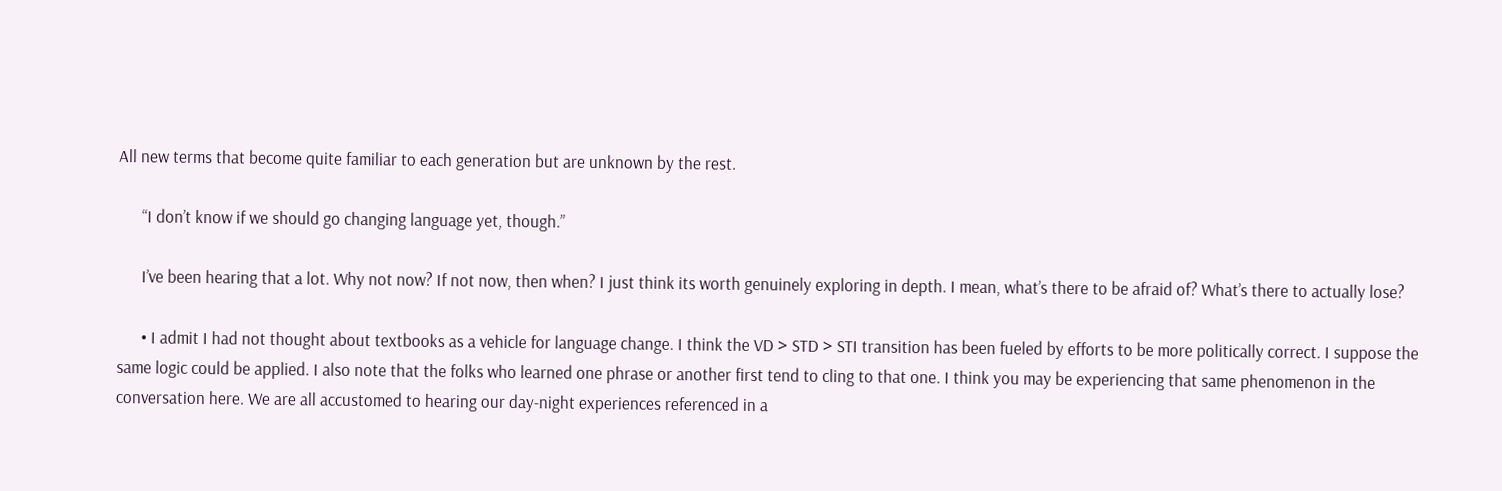All new terms that become quite familiar to each generation but are unknown by the rest.

      “I don’t know if we should go changing language yet, though.”

      I’ve been hearing that a lot. Why not now? If not now, then when? I just think its worth genuinely exploring in depth. I mean, what’s there to be afraid of? What’s there to actually lose?

      • I admit I had not thought about textbooks as a vehicle for language change. I think the VD > STD > STI transition has been fueled by efforts to be more politically correct. I suppose the same logic could be applied. I also note that the folks who learned one phrase or another first tend to cling to that one. I think you may be experiencing that same phenomenon in the conversation here. We are all accustomed to hearing our day-night experiences referenced in a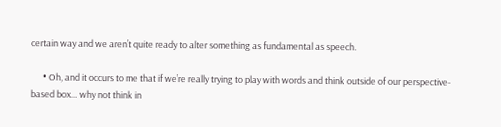certain way and we aren’t quite ready to alter something as fundamental as speech.

      • Oh, and it occurs to me that if we’re really trying to play with words and think outside of our perspective-based box… why not think in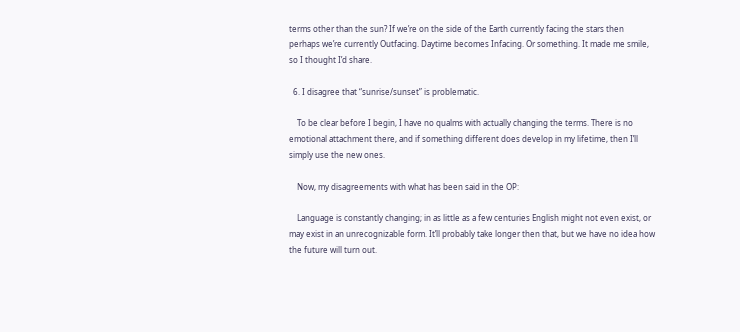terms other than the sun? If we’re on the side of the Earth currently facing the stars then perhaps we’re currently Outfacing. Daytime becomes Infacing. Or something. It made me smile, so I thought I’d share.

  6. I disagree that “sunrise/sunset” is problematic.

    To be clear before I begin, I have no qualms with actually changing the terms. There is no emotional attachment there, and if something different does develop in my lifetime, then I’ll simply use the new ones.

    Now, my disagreements with what has been said in the OP:

    Language is constantly changing; in as little as a few centuries English might not even exist, or may exist in an unrecognizable form. It’ll probably take longer then that, but we have no idea how the future will turn out.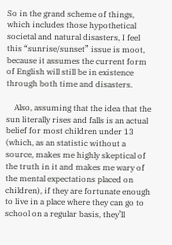So in the grand scheme of things, which includes those hypothetical societal and natural disasters, I feel this “sunrise/sunset” issue is moot, because it assumes the current form of English will still be in existence through both time and disasters.

    Also, assuming that the idea that the sun literally rises and falls is an actual belief for most children under 13 (which, as an statistic without a source, makes me highly skeptical of the truth in it and makes me wary of the mental expectations placed on children), if they are fortunate enough to live in a place where they can go to school on a regular basis, they’ll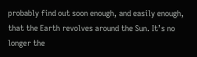probably find out soon enough, and easily enough, that the Earth revolves around the Sun. It’s no longer the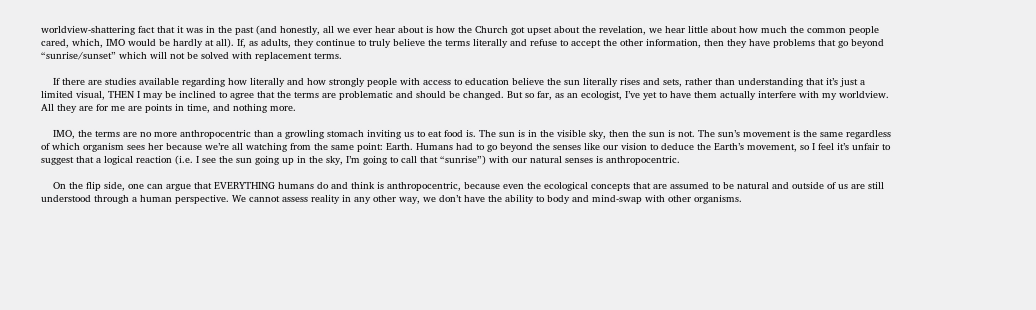worldview-shattering fact that it was in the past (and honestly, all we ever hear about is how the Church got upset about the revelation, we hear little about how much the common people cared, which, IMO would be hardly at all). If, as adults, they continue to truly believe the terms literally and refuse to accept the other information, then they have problems that go beyond “sunrise/sunset” which will not be solved with replacement terms.

    If there are studies available regarding how literally and how strongly people with access to education believe the sun literally rises and sets, rather than understanding that it’s just a limited visual, THEN I may be inclined to agree that the terms are problematic and should be changed. But so far, as an ecologist, I’ve yet to have them actually interfere with my worldview. All they are for me are points in time, and nothing more.

    IMO, the terms are no more anthropocentric than a growling stomach inviting us to eat food is. The sun is in the visible sky, then the sun is not. The sun’s movement is the same regardless of which organism sees her because we’re all watching from the same point: Earth. Humans had to go beyond the senses like our vision to deduce the Earth’s movement, so I feel it’s unfair to suggest that a logical reaction (i.e. I see the sun going up in the sky, I’m going to call that “sunrise”) with our natural senses is anthropocentric.

    On the flip side, one can argue that EVERYTHING humans do and think is anthropocentric, because even the ecological concepts that are assumed to be natural and outside of us are still understood through a human perspective. We cannot assess reality in any other way, we don’t have the ability to body and mind-swap with other organisms.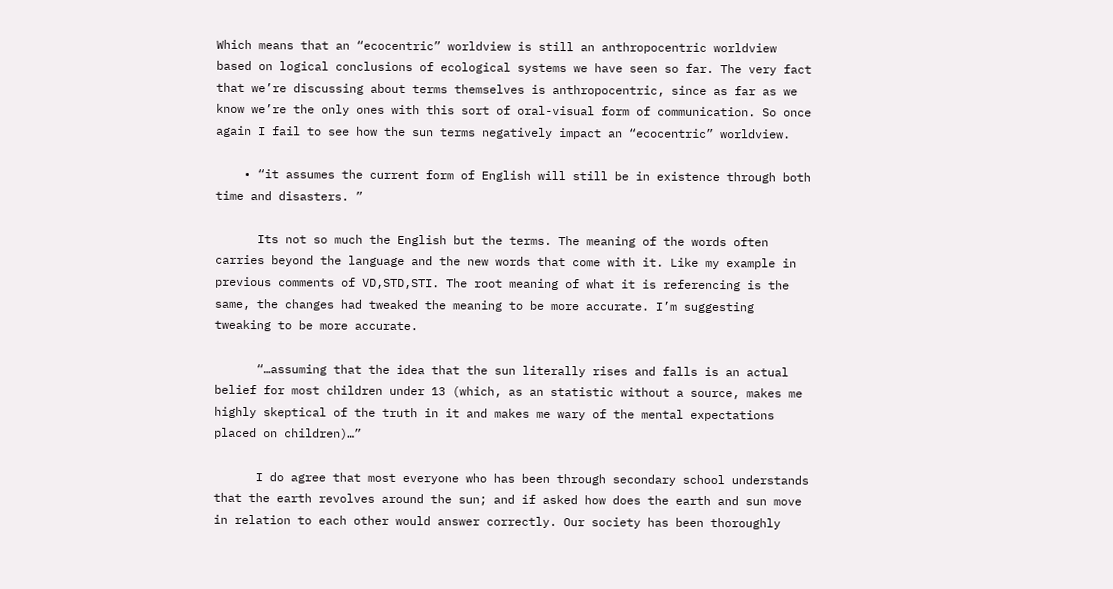Which means that an “ecocentric” worldview is still an anthropocentric worldview based on logical conclusions of ecological systems we have seen so far. The very fact that we’re discussing about terms themselves is anthropocentric, since as far as we know we’re the only ones with this sort of oral-visual form of communication. So once again I fail to see how the sun terms negatively impact an “ecocentric” worldview.

    • “it assumes the current form of English will still be in existence through both time and disasters. ”

      Its not so much the English but the terms. The meaning of the words often carries beyond the language and the new words that come with it. Like my example in previous comments of VD,STD,STI. The root meaning of what it is referencing is the same, the changes had tweaked the meaning to be more accurate. I’m suggesting tweaking to be more accurate.

      “…assuming that the idea that the sun literally rises and falls is an actual belief for most children under 13 (which, as an statistic without a source, makes me highly skeptical of the truth in it and makes me wary of the mental expectations placed on children)…”

      I do agree that most everyone who has been through secondary school understands that the earth revolves around the sun; and if asked how does the earth and sun move in relation to each other would answer correctly. Our society has been thoroughly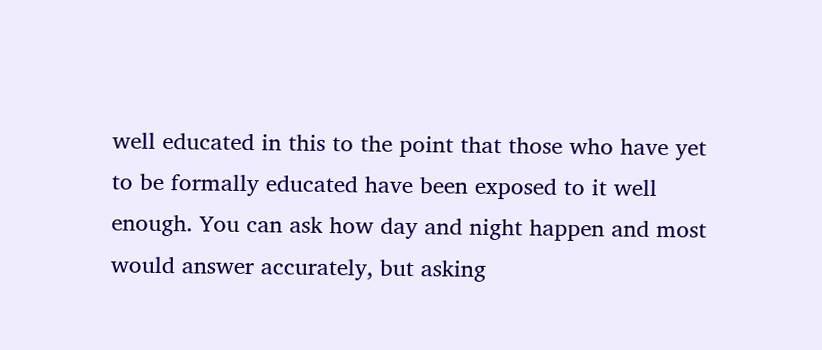well educated in this to the point that those who have yet to be formally educated have been exposed to it well enough. You can ask how day and night happen and most would answer accurately, but asking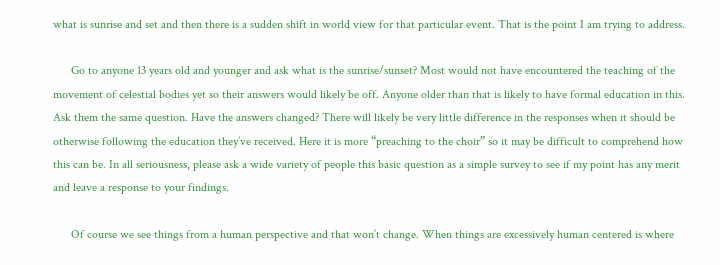what is sunrise and set and then there is a sudden shift in world view for that particular event. That is the point I am trying to address.

      Go to anyone 13 years old and younger and ask what is the sunrise/sunset? Most would not have encountered the teaching of the movement of celestial bodies yet so their answers would likely be off. Anyone older than that is likely to have formal education in this. Ask them the same question. Have the answers changed? There will likely be very little difference in the responses when it should be otherwise following the education they’ve received. Here it is more “preaching to the choir” so it may be difficult to comprehend how this can be. In all seriousness, please ask a wide variety of people this basic question as a simple survey to see if my point has any merit and leave a response to your findings.

      Of course we see things from a human perspective and that won’t change. When things are excessively human centered is where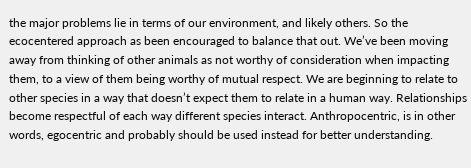the major problems lie in terms of our environment, and likely others. So the ecocentered approach as been encouraged to balance that out. We’ve been moving away from thinking of other animals as not worthy of consideration when impacting them, to a view of them being worthy of mutual respect. We are beginning to relate to other species in a way that doesn’t expect them to relate in a human way. Relationships become respectful of each way different species interact. Anthropocentric, is in other words, egocentric and probably should be used instead for better understanding.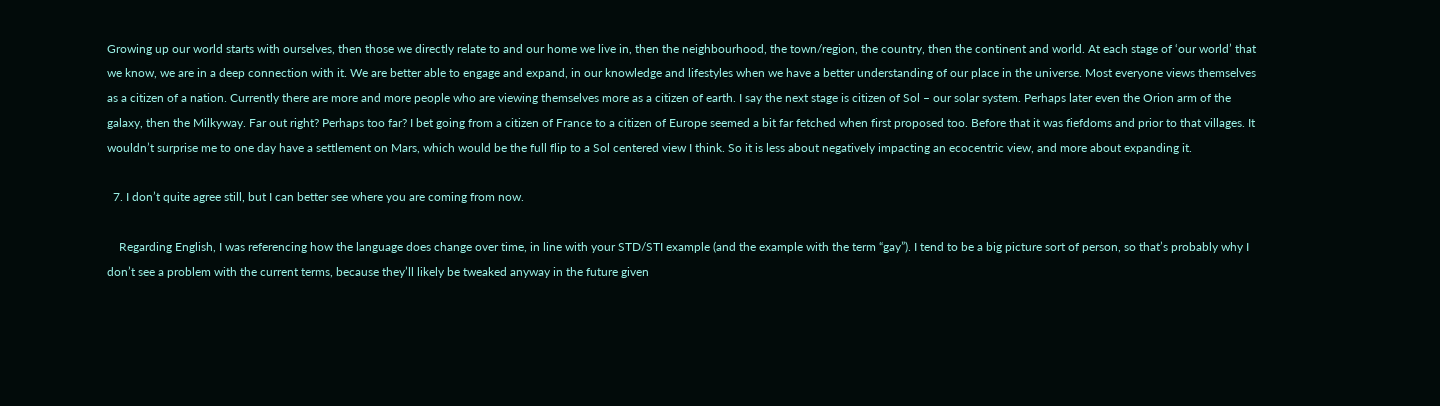Growing up our world starts with ourselves, then those we directly relate to and our home we live in, then the neighbourhood, the town/region, the country, then the continent and world. At each stage of ‘our world’ that we know, we are in a deep connection with it. We are better able to engage and expand, in our knowledge and lifestyles when we have a better understanding of our place in the universe. Most everyone views themselves as a citizen of a nation. Currently there are more and more people who are viewing themselves more as a citizen of earth. I say the next stage is citizen of Sol – our solar system. Perhaps later even the Orion arm of the galaxy, then the Milkyway. Far out right? Perhaps too far? I bet going from a citizen of France to a citizen of Europe seemed a bit far fetched when first proposed too. Before that it was fiefdoms and prior to that villages. It wouldn’t surprise me to one day have a settlement on Mars, which would be the full flip to a Sol centered view I think. So it is less about negatively impacting an ecocentric view, and more about expanding it.

  7. I don’t quite agree still, but I can better see where you are coming from now.

    Regarding English, I was referencing how the language does change over time, in line with your STD/STI example (and the example with the term “gay”). I tend to be a big picture sort of person, so that’s probably why I don’t see a problem with the current terms, because they’ll likely be tweaked anyway in the future given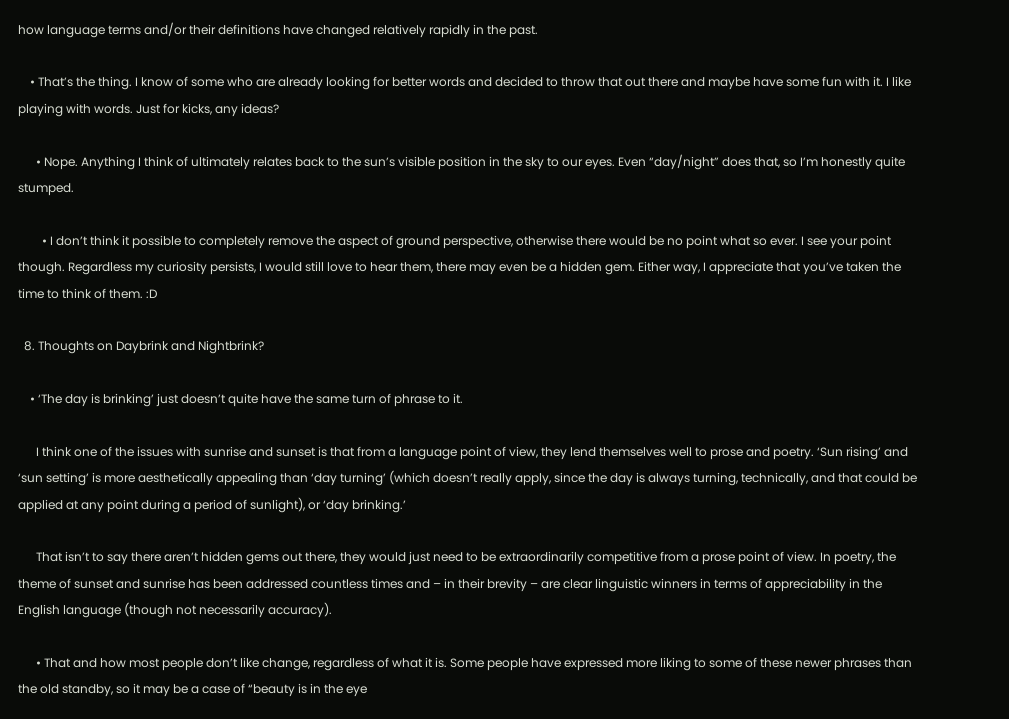how language terms and/or their definitions have changed relatively rapidly in the past.

    • That’s the thing. I know of some who are already looking for better words and decided to throw that out there and maybe have some fun with it. I like playing with words. Just for kicks, any ideas?

      • Nope. Anything I think of ultimately relates back to the sun’s visible position in the sky to our eyes. Even “day/night” does that, so I’m honestly quite stumped.

        • I don’t think it possible to completely remove the aspect of ground perspective, otherwise there would be no point what so ever. I see your point though. Regardless my curiosity persists, I would still love to hear them, there may even be a hidden gem. Either way, I appreciate that you’ve taken the time to think of them. :D

  8. Thoughts on Daybrink and Nightbrink?

    • ‘The day is brinking’ just doesn’t quite have the same turn of phrase to it.

      I think one of the issues with sunrise and sunset is that from a language point of view, they lend themselves well to prose and poetry. ‘Sun rising’ and ‘sun setting’ is more aesthetically appealing than ‘day turning’ (which doesn’t really apply, since the day is always turning, technically, and that could be applied at any point during a period of sunlight), or ‘day brinking.’

      That isn’t to say there aren’t hidden gems out there, they would just need to be extraordinarily competitive from a prose point of view. In poetry, the theme of sunset and sunrise has been addressed countless times and – in their brevity – are clear linguistic winners in terms of appreciability in the English language (though not necessarily accuracy).

      • That and how most people don’t like change, regardless of what it is. Some people have expressed more liking to some of these newer phrases than the old standby, so it may be a case of “beauty is in the eye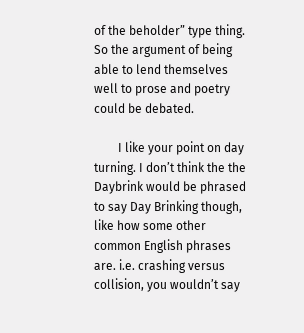of the beholder” type thing. So the argument of being able to lend themselves well to prose and poetry could be debated.

        I like your point on day turning. I don’t think the the Daybrink would be phrased to say Day Brinking though, like how some other common English phrases are. i.e. crashing versus collision, you wouldn’t say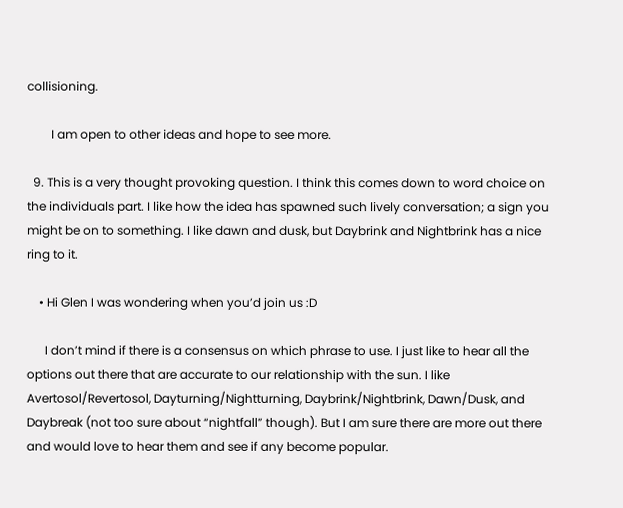collisioning.

        I am open to other ideas and hope to see more.

  9. This is a very thought provoking question. I think this comes down to word choice on the individuals part. I like how the idea has spawned such lively conversation; a sign you might be on to something. I like dawn and dusk, but Daybrink and Nightbrink has a nice ring to it.

    • Hi Glen I was wondering when you’d join us :D

      I don’t mind if there is a consensus on which phrase to use. I just like to hear all the options out there that are accurate to our relationship with the sun. I like Avertosol/Revertosol, Dayturning/Nightturning, Daybrink/Nightbrink, Dawn/Dusk, and Daybreak (not too sure about “nightfall” though). But I am sure there are more out there and would love to hear them and see if any become popular.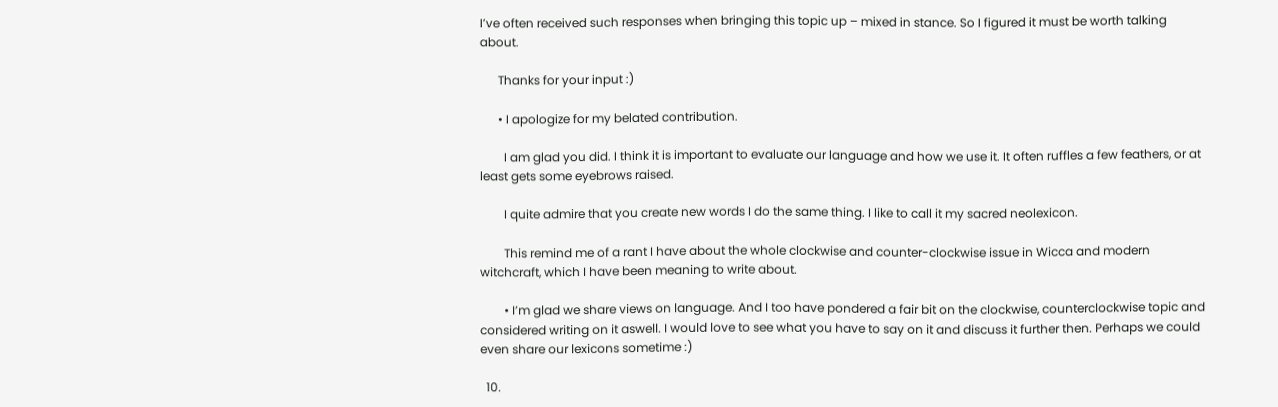I’ve often received such responses when bringing this topic up – mixed in stance. So I figured it must be worth talking about.

      Thanks for your input :)

      • I apologize for my belated contribution.

        I am glad you did. I think it is important to evaluate our language and how we use it. It often ruffles a few feathers, or at least gets some eyebrows raised.

        I quite admire that you create new words I do the same thing. I like to call it my sacred neolexicon.

        This remind me of a rant I have about the whole clockwise and counter-clockwise issue in Wicca and modern witchcraft, which I have been meaning to write about.

        • I’m glad we share views on language. And I too have pondered a fair bit on the clockwise, counterclockwise topic and considered writing on it aswell. I would love to see what you have to say on it and discuss it further then. Perhaps we could even share our lexicons sometime :)

  10.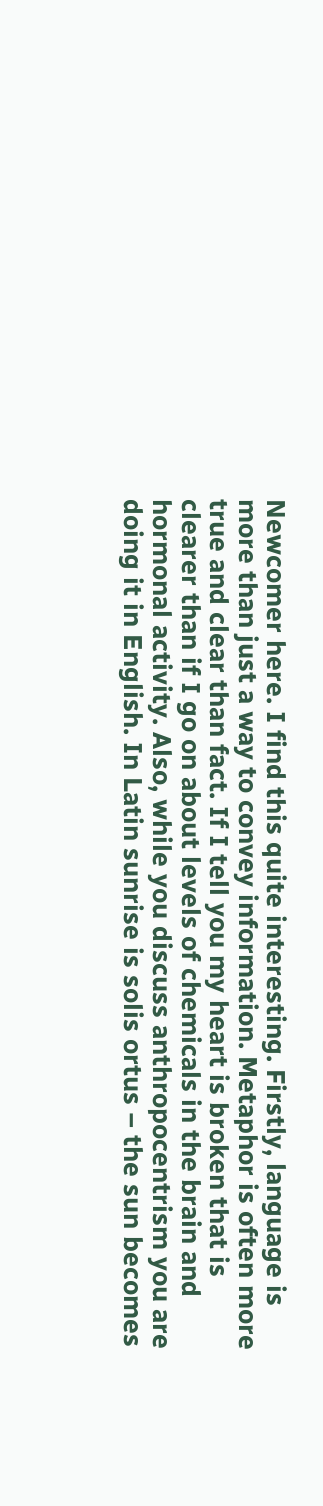Newcomer here. I find this quite interesting. Firstly, language is more than just a way to convey information. Metaphor is often more true and clear than fact. If I tell you my heart is broken that is clearer than if I go on about levels of chemicals in the brain and hormonal activity. Also, while you discuss anthropocentrism you are doing it in English. In Latin sunrise is solis ortus – the sun becomes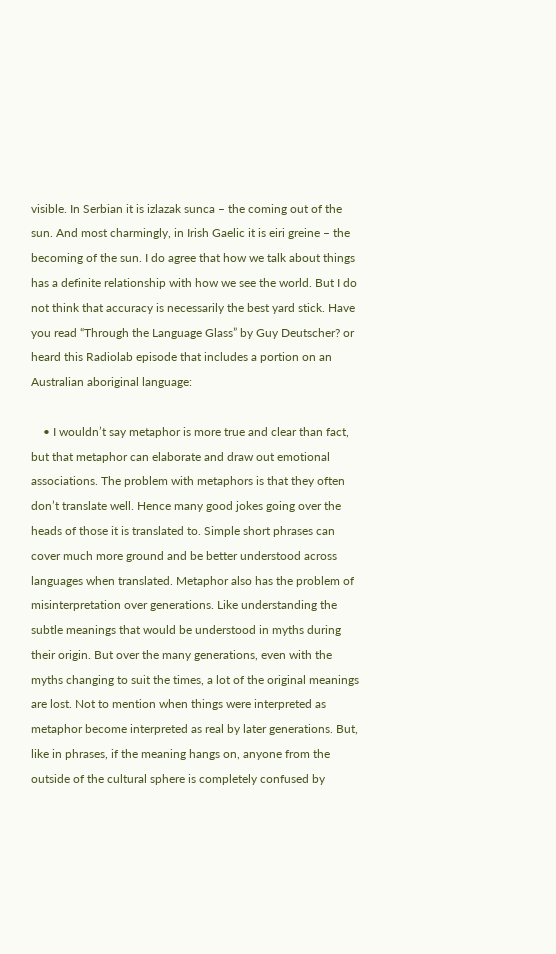visible. In Serbian it is izlazak sunca – the coming out of the sun. And most charmingly, in Irish Gaelic it is eiri greine – the becoming of the sun. I do agree that how we talk about things has a definite relationship with how we see the world. But I do not think that accuracy is necessarily the best yard stick. Have you read “Through the Language Glass” by Guy Deutscher? or heard this Radiolab episode that includes a portion on an Australian aboriginal language:

    • I wouldn’t say metaphor is more true and clear than fact, but that metaphor can elaborate and draw out emotional associations. The problem with metaphors is that they often don’t translate well. Hence many good jokes going over the heads of those it is translated to. Simple short phrases can cover much more ground and be better understood across languages when translated. Metaphor also has the problem of misinterpretation over generations. Like understanding the subtle meanings that would be understood in myths during their origin. But over the many generations, even with the myths changing to suit the times, a lot of the original meanings are lost. Not to mention when things were interpreted as metaphor become interpreted as real by later generations. But, like in phrases, if the meaning hangs on, anyone from the outside of the cultural sphere is completely confused by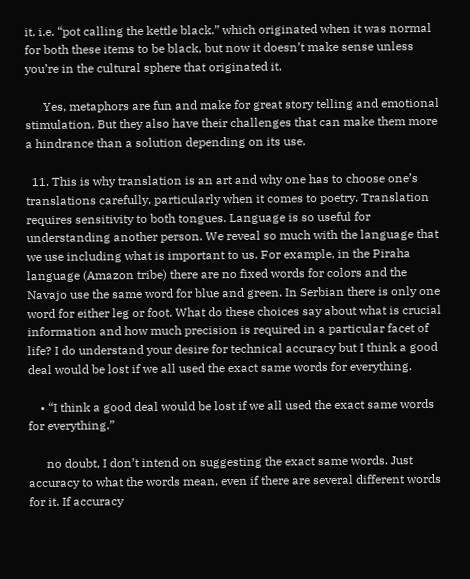it. i.e. “pot calling the kettle black.” which originated when it was normal for both these items to be black, but now it doesn’t make sense unless you’re in the cultural sphere that originated it.

      Yes, metaphors are fun and make for great story telling and emotional stimulation. But they also have their challenges that can make them more a hindrance than a solution depending on its use.

  11. This is why translation is an art and why one has to choose one’s translations carefully, particularly when it comes to poetry. Translation requires sensitivity to both tongues. Language is so useful for understanding another person. We reveal so much with the language that we use including what is important to us. For example, in the Piraha language (Amazon tribe) there are no fixed words for colors and the Navajo use the same word for blue and green. In Serbian there is only one word for either leg or foot. What do these choices say about what is crucial information and how much precision is required in a particular facet of life? I do understand your desire for technical accuracy but I think a good deal would be lost if we all used the exact same words for everything.

    • “I think a good deal would be lost if we all used the exact same words for everything.”

      no doubt, I don’t intend on suggesting the exact same words. Just accuracy to what the words mean, even if there are several different words for it. If accuracy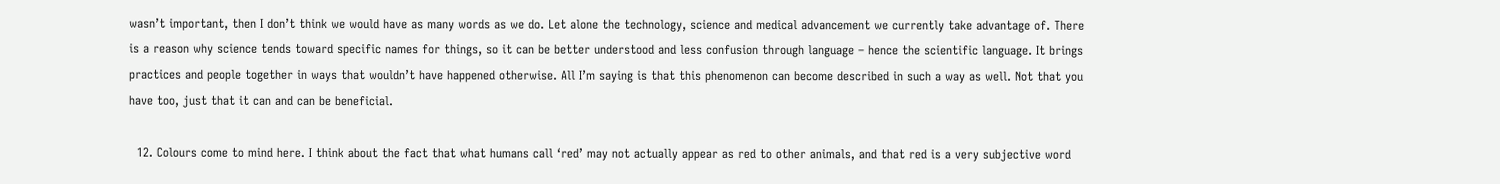wasn’t important, then I don’t think we would have as many words as we do. Let alone the technology, science and medical advancement we currently take advantage of. There is a reason why science tends toward specific names for things, so it can be better understood and less confusion through language – hence the scientific language. It brings practices and people together in ways that wouldn’t have happened otherwise. All I’m saying is that this phenomenon can become described in such a way as well. Not that you have too, just that it can and can be beneficial.

  12. Colours come to mind here. I think about the fact that what humans call ‘red’ may not actually appear as red to other animals, and that red is a very subjective word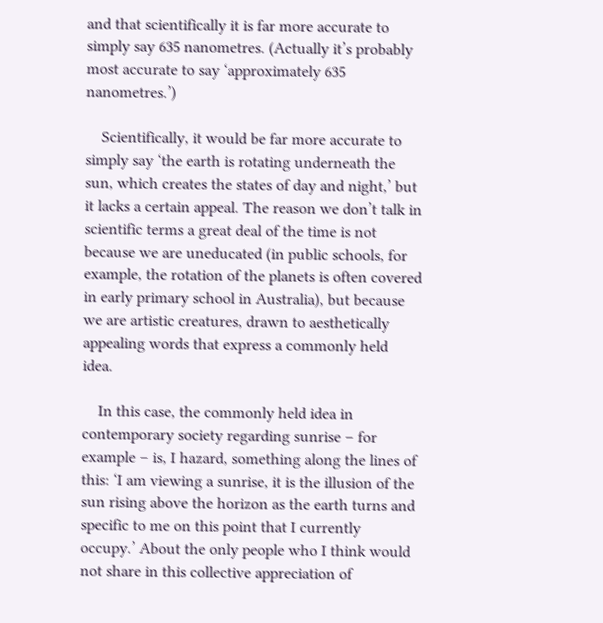and that scientifically it is far more accurate to simply say 635 nanometres. (Actually it’s probably most accurate to say ‘approximately 635 nanometres.’)

    Scientifically, it would be far more accurate to simply say ‘the earth is rotating underneath the sun, which creates the states of day and night,’ but it lacks a certain appeal. The reason we don’t talk in scientific terms a great deal of the time is not because we are uneducated (in public schools, for example, the rotation of the planets is often covered in early primary school in Australia), but because we are artistic creatures, drawn to aesthetically appealing words that express a commonly held idea.

    In this case, the commonly held idea in contemporary society regarding sunrise – for example – is, I hazard, something along the lines of this: ‘I am viewing a sunrise, it is the illusion of the sun rising above the horizon as the earth turns and specific to me on this point that I currently occupy.’ About the only people who I think would not share in this collective appreciation of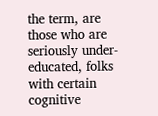the term, are those who are seriously under-educated, folks with certain cognitive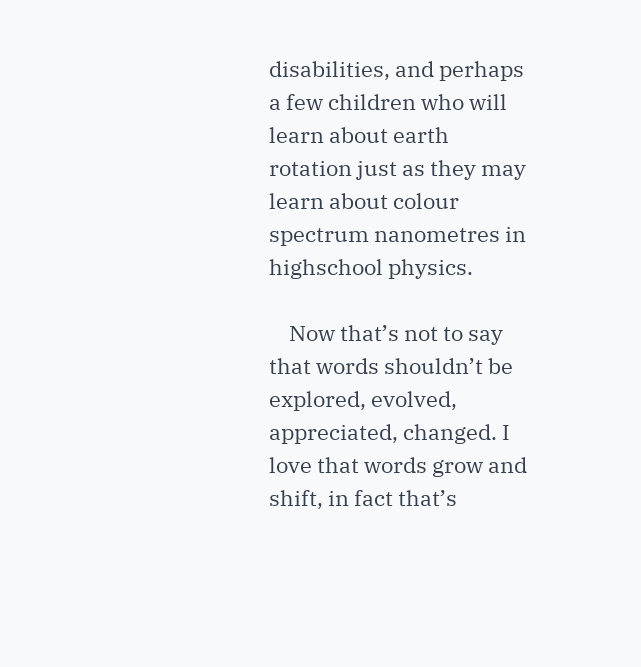disabilities, and perhaps a few children who will learn about earth rotation just as they may learn about colour spectrum nanometres in highschool physics.

    Now that’s not to say that words shouldn’t be explored, evolved, appreciated, changed. I love that words grow and shift, in fact that’s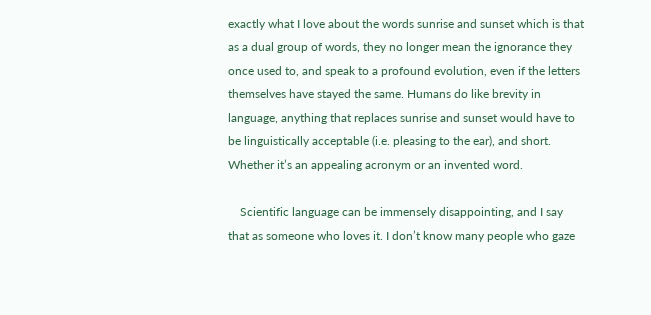exactly what I love about the words sunrise and sunset which is that as a dual group of words, they no longer mean the ignorance they once used to, and speak to a profound evolution, even if the letters themselves have stayed the same. Humans do like brevity in language, anything that replaces sunrise and sunset would have to be linguistically acceptable (i.e. pleasing to the ear), and short. Whether it’s an appealing acronym or an invented word.

    Scientific language can be immensely disappointing, and I say that as someone who loves it. I don’t know many people who gaze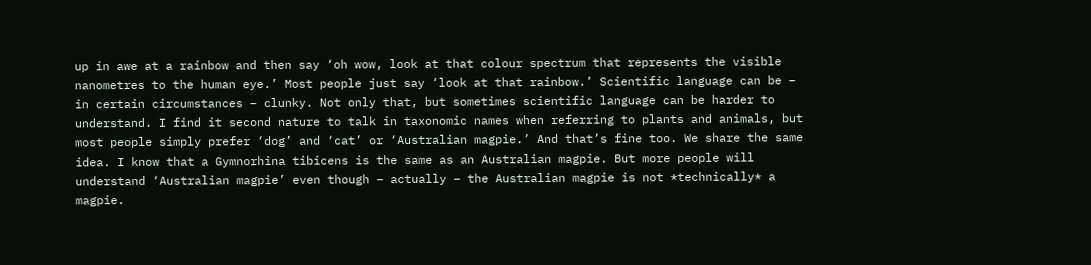up in awe at a rainbow and then say ‘oh wow, look at that colour spectrum that represents the visible nanometres to the human eye.’ Most people just say ‘look at that rainbow.’ Scientific language can be – in certain circumstances – clunky. Not only that, but sometimes scientific language can be harder to understand. I find it second nature to talk in taxonomic names when referring to plants and animals, but most people simply prefer ‘dog’ and ‘cat’ or ‘Australian magpie.’ And that’s fine too. We share the same idea. I know that a Gymnorhina tibicens is the same as an Australian magpie. But more people will understand ‘Australian magpie’ even though – actually – the Australian magpie is not *technically* a magpie.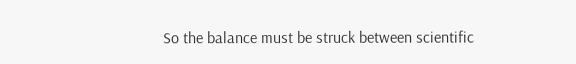So the balance must be struck between scientific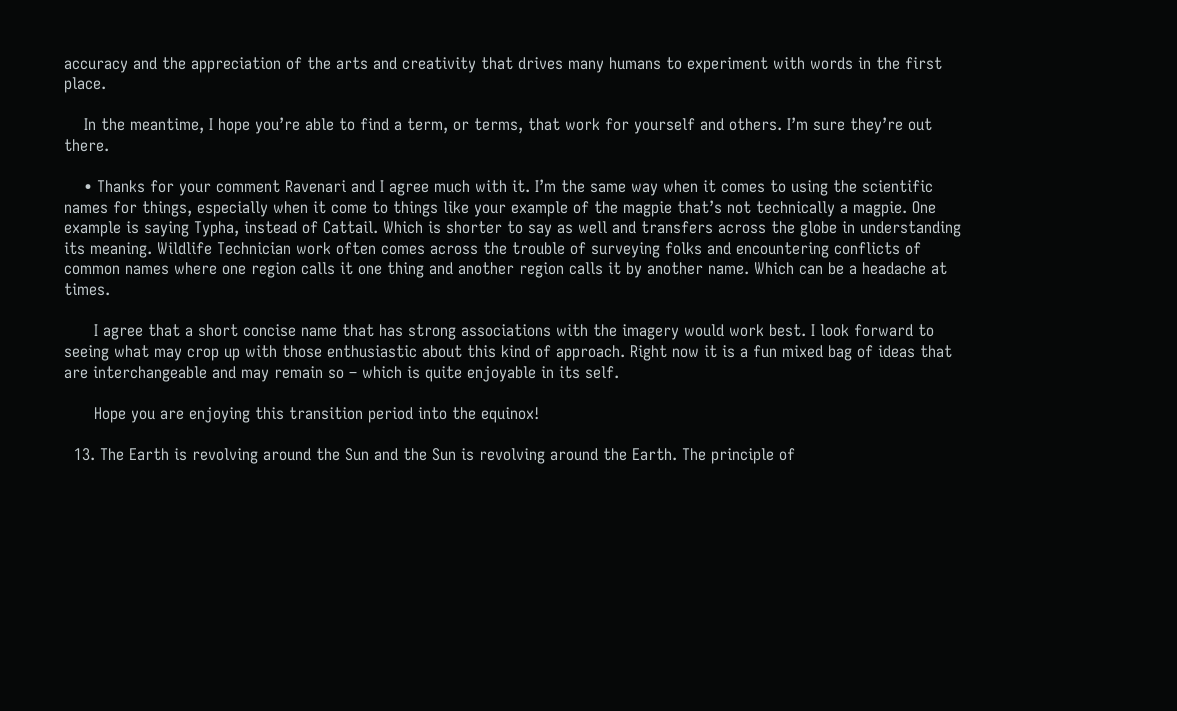accuracy and the appreciation of the arts and creativity that drives many humans to experiment with words in the first place.

    In the meantime, I hope you’re able to find a term, or terms, that work for yourself and others. I’m sure they’re out there.

    • Thanks for your comment Ravenari and I agree much with it. I’m the same way when it comes to using the scientific names for things, especially when it come to things like your example of the magpie that’s not technically a magpie. One example is saying Typha, instead of Cattail. Which is shorter to say as well and transfers across the globe in understanding its meaning. Wildlife Technician work often comes across the trouble of surveying folks and encountering conflicts of common names where one region calls it one thing and another region calls it by another name. Which can be a headache at times.

      I agree that a short concise name that has strong associations with the imagery would work best. I look forward to seeing what may crop up with those enthusiastic about this kind of approach. Right now it is a fun mixed bag of ideas that are interchangeable and may remain so – which is quite enjoyable in its self.

      Hope you are enjoying this transition period into the equinox!

  13. The Earth is revolving around the Sun and the Sun is revolving around the Earth. The principle of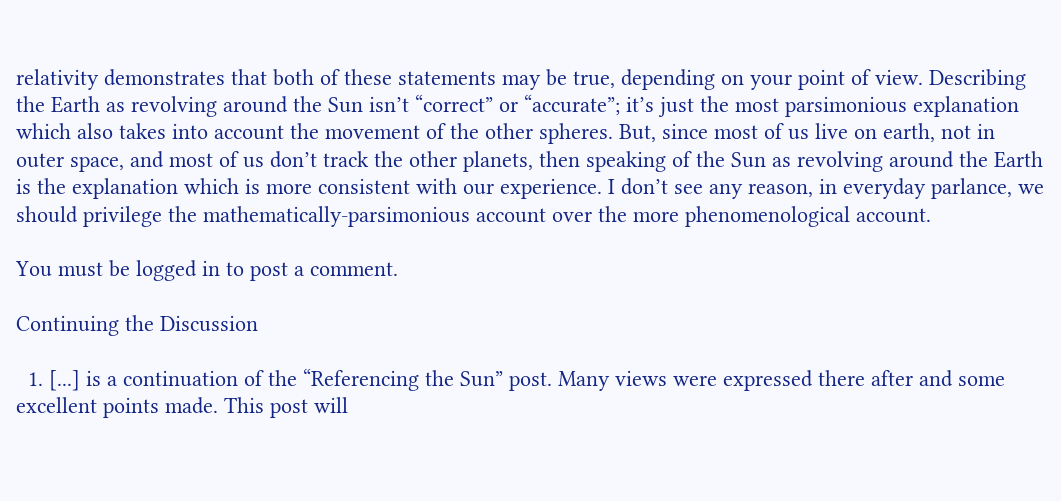relativity demonstrates that both of these statements may be true, depending on your point of view. Describing the Earth as revolving around the Sun isn’t “correct” or “accurate”; it’s just the most parsimonious explanation which also takes into account the movement of the other spheres. But, since most of us live on earth, not in outer space, and most of us don’t track the other planets, then speaking of the Sun as revolving around the Earth is the explanation which is more consistent with our experience. I don’t see any reason, in everyday parlance, we should privilege the mathematically-parsimonious account over the more phenomenological account.

You must be logged in to post a comment.

Continuing the Discussion

  1. [...] is a continuation of the “Referencing the Sun” post. Many views were expressed there after and some excellent points made. This post will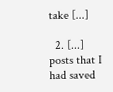take [...]

  2. [...] posts that I had saved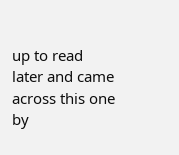up to read later and came across this one by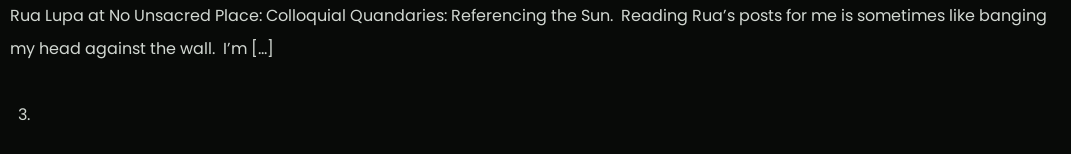Rua Lupa at No Unsacred Place: Colloquial Quandaries: Referencing the Sun.  Reading Rua’s posts for me is sometimes like banging my head against the wall.  I’m [...]

  3.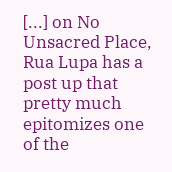[...] on No Unsacred Place, Rua Lupa has a post up that pretty much epitomizes one of the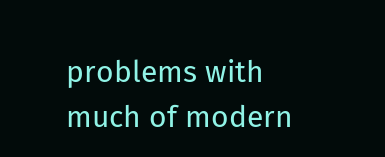problems with much of modern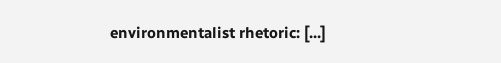environmentalist rhetoric: [...]